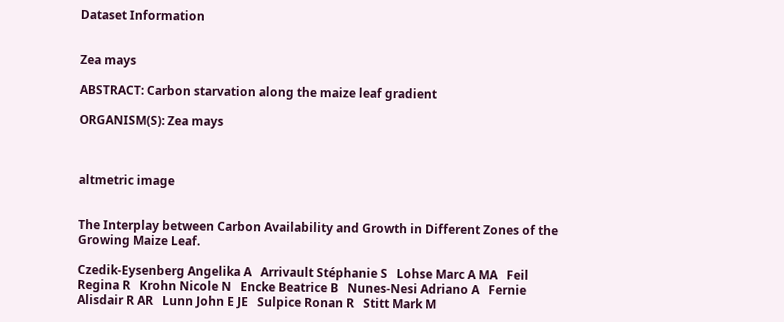Dataset Information


Zea mays

ABSTRACT: Carbon starvation along the maize leaf gradient

ORGANISM(S): Zea mays



altmetric image


The Interplay between Carbon Availability and Growth in Different Zones of the Growing Maize Leaf.

Czedik-Eysenberg Angelika A   Arrivault Stéphanie S   Lohse Marc A MA   Feil Regina R   Krohn Nicole N   Encke Beatrice B   Nunes-Nesi Adriano A   Fernie Alisdair R AR   Lunn John E JE   Sulpice Ronan R   Stitt Mark M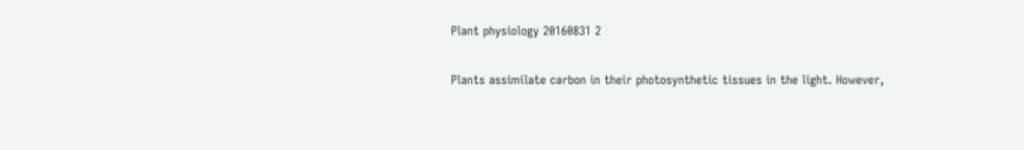Plant physiology 20160831 2

Plants assimilate carbon in their photosynthetic tissues in the light. However,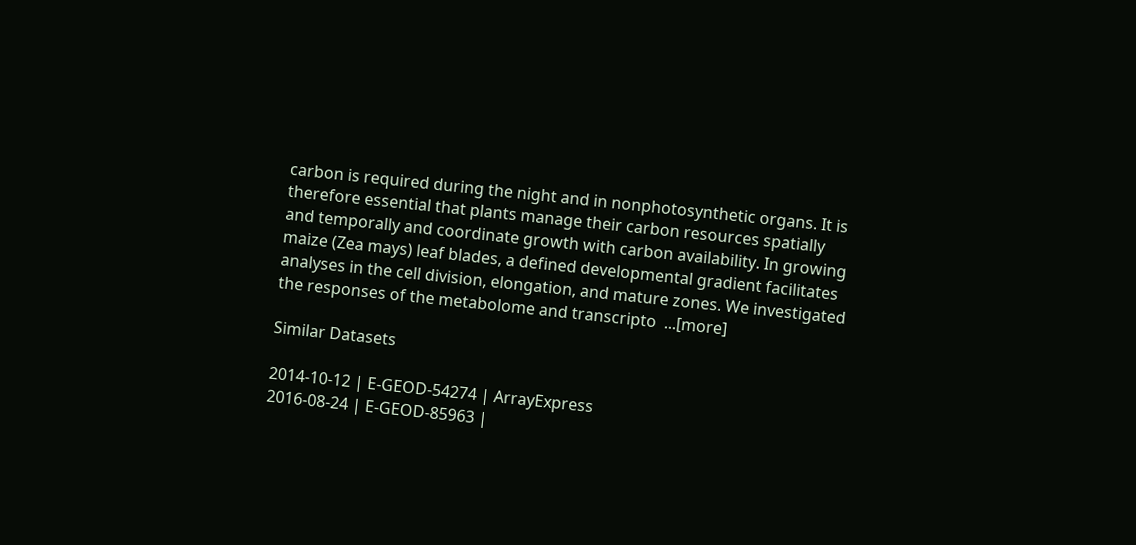carbon is required during the night and in nonphotosynthetic organs. It is therefore essential that plants manage their carbon resources spatially and temporally and coordinate growth with carbon availability. In growing maize (Zea mays) leaf blades, a defined developmental gradient facilitates analyses in the cell division, elongation, and mature zones. We investigated the responses of the metabolome and transcripto  ...[more]

Similar Datasets

2014-10-12 | E-GEOD-54274 | ArrayExpress
2016-08-24 | E-GEOD-85963 |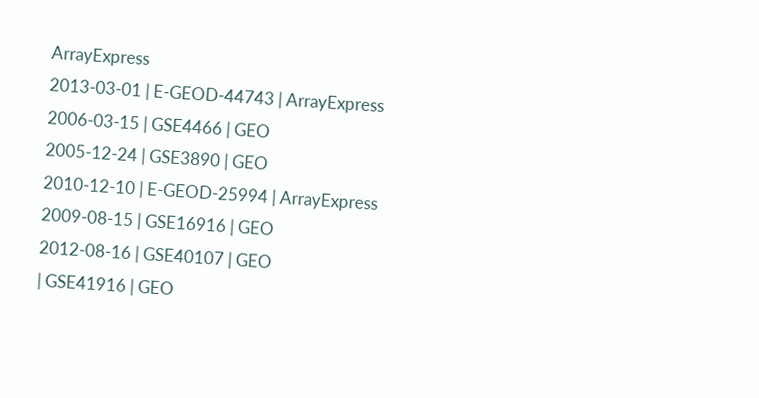ArrayExpress
2013-03-01 | E-GEOD-44743 | ArrayExpress
2006-03-15 | GSE4466 | GEO
2005-12-24 | GSE3890 | GEO
2010-12-10 | E-GEOD-25994 | ArrayExpress
2009-08-15 | GSE16916 | GEO
2012-08-16 | GSE40107 | GEO
| GSE41916 | GEO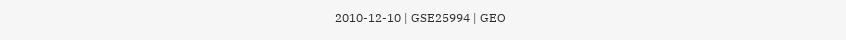2010-12-10 | GSE25994 | GEO